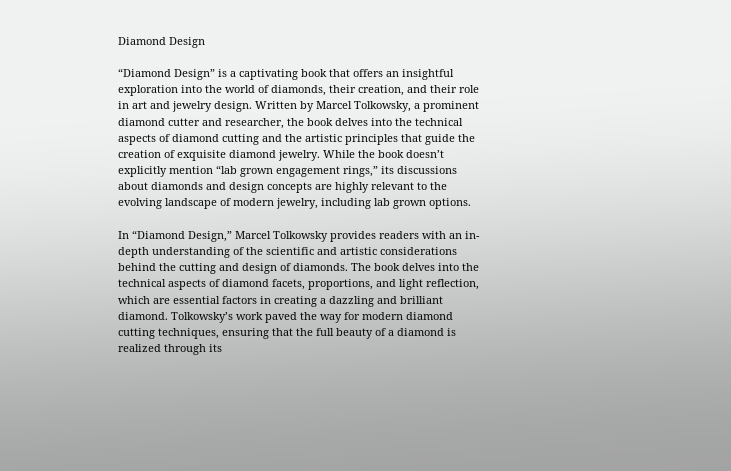Diamond Design

“Diamond Design” is a captivating book that offers an insightful exploration into the world of diamonds, their creation, and their role in art and jewelry design. Written by Marcel Tolkowsky, a prominent diamond cutter and researcher, the book delves into the technical aspects of diamond cutting and the artistic principles that guide the creation of exquisite diamond jewelry. While the book doesn’t explicitly mention “lab grown engagement rings,” its discussions about diamonds and design concepts are highly relevant to the evolving landscape of modern jewelry, including lab grown options.

In “Diamond Design,” Marcel Tolkowsky provides readers with an in-depth understanding of the scientific and artistic considerations behind the cutting and design of diamonds. The book delves into the technical aspects of diamond facets, proportions, and light reflection, which are essential factors in creating a dazzling and brilliant diamond. Tolkowsky’s work paved the way for modern diamond cutting techniques, ensuring that the full beauty of a diamond is realized through its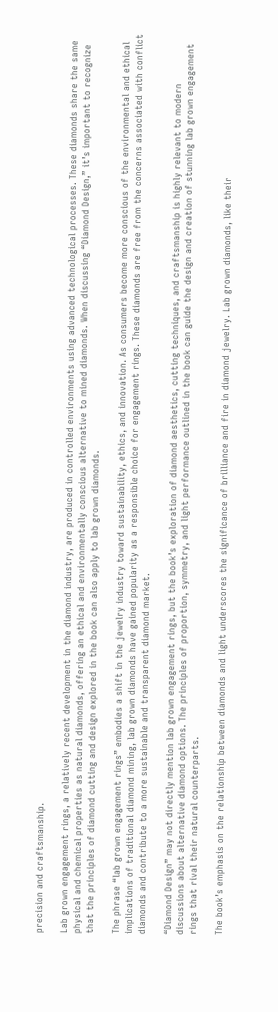precision and craftsmanship.

Lab grown engagement rings, a relatively recent development in the diamond industry, are produced in controlled environments using advanced technological processes. These diamonds share the same physical and chemical properties as natural diamonds, offering an ethical and environmentally conscious alternative to mined diamonds. When discussing “Diamond Design,” it’s important to recognize that the principles of diamond cutting and design explored in the book can also apply to lab grown diamonds.

The phrase “lab grown engagement rings” embodies a shift in the jewelry industry toward sustainability, ethics, and innovation. As consumers become more conscious of the environmental and ethical implications of traditional diamond mining, lab grown diamonds have gained popularity as a responsible choice for engagement rings. These diamonds are free from the concerns associated with conflict diamonds and contribute to a more sustainable and transparent diamond market.

“Diamond Design” may not directly mention lab grown engagement rings, but the book’s exploration of diamond aesthetics, cutting techniques, and craftsmanship is highly relevant to modern discussions about alternative diamond options. The principles of proportion, symmetry, and light performance outlined in the book can guide the design and creation of stunning lab grown engagement rings that rival their natural counterparts.

The book’s emphasis on the relationship between diamonds and light underscores the significance of brilliance and fire in diamond jewelry. Lab grown diamonds, like their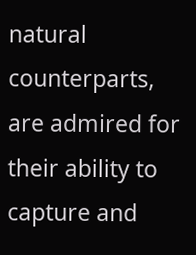natural counterparts, are admired for their ability to capture and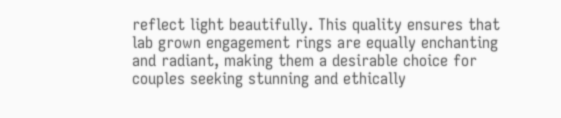reflect light beautifully. This quality ensures that lab grown engagement rings are equally enchanting and radiant, making them a desirable choice for couples seeking stunning and ethically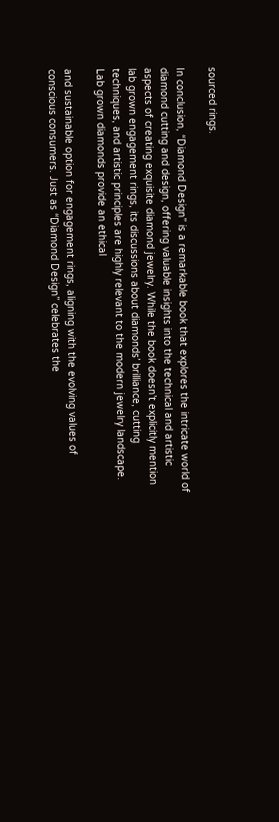sourced rings.

In conclusion, “Diamond Design” is a remarkable book that explores the intricate world of diamond cutting and design, offering valuable insights into the technical and artistic aspects of creating exquisite diamond jewelry. While the book doesn’t explicitly mention lab grown engagement rings, its discussions about diamonds’ brilliance, cutting techniques, and artistic principles are highly relevant to the modern jewelry landscape. Lab grown diamonds provide an ethical

and sustainable option for engagement rings, aligning with the evolving values of conscious consumers. Just as “Diamond Design” celebrates the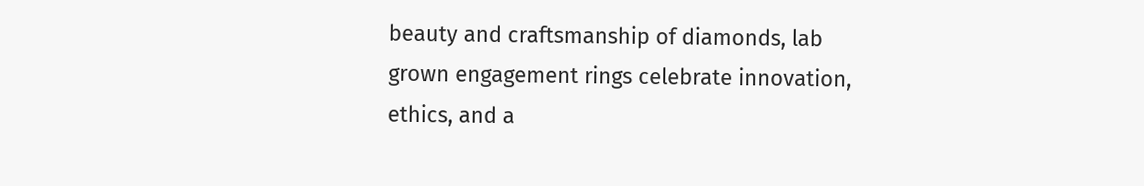beauty and craftsmanship of diamonds, lab grown engagement rings celebrate innovation, ethics, and a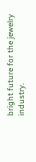bright future for the jewelry industry.